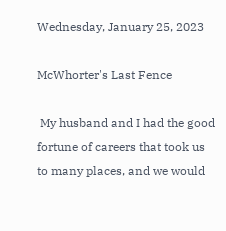Wednesday, January 25, 2023

McWhorter's Last Fence

 My husband and I had the good fortune of careers that took us to many places, and we would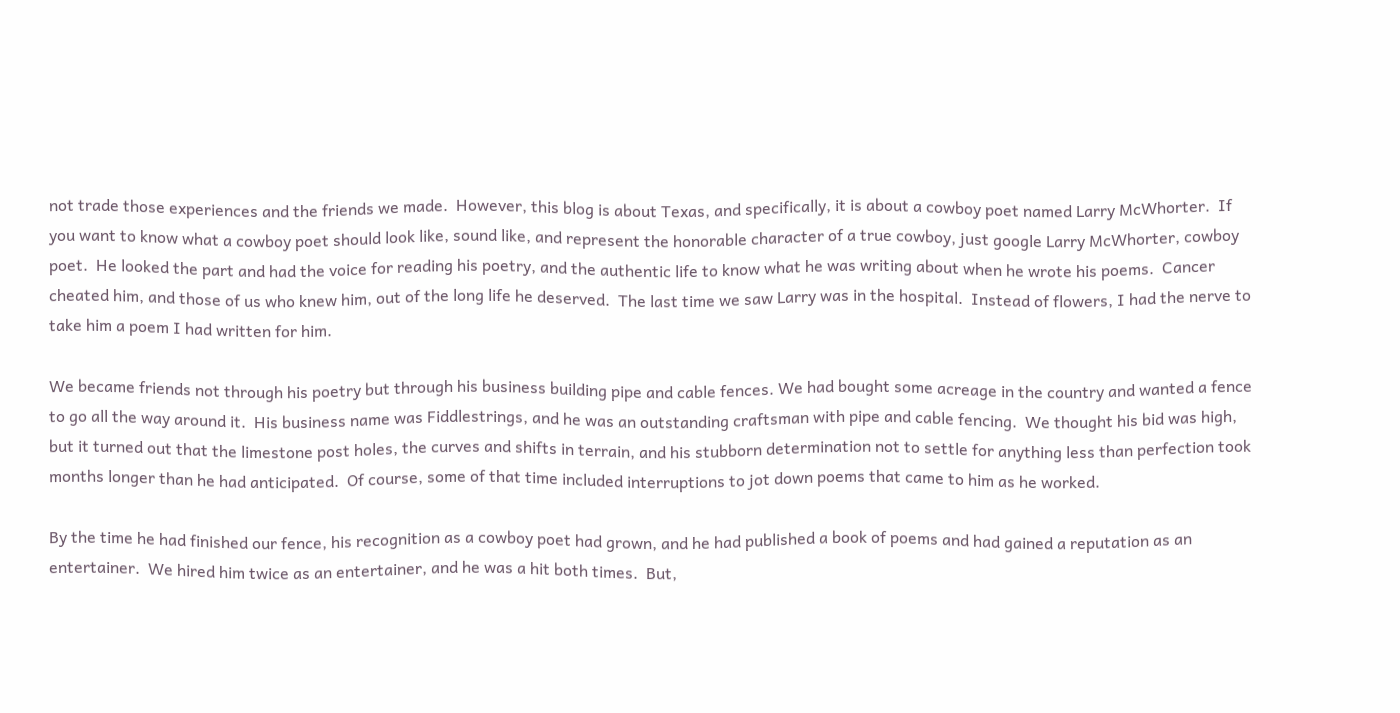not trade those experiences and the friends we made.  However, this blog is about Texas, and specifically, it is about a cowboy poet named Larry McWhorter.  If you want to know what a cowboy poet should look like, sound like, and represent the honorable character of a true cowboy, just google Larry McWhorter, cowboy poet.  He looked the part and had the voice for reading his poetry, and the authentic life to know what he was writing about when he wrote his poems.  Cancer cheated him, and those of us who knew him, out of the long life he deserved.  The last time we saw Larry was in the hospital.  Instead of flowers, I had the nerve to take him a poem I had written for him.

We became friends not through his poetry but through his business building pipe and cable fences. We had bought some acreage in the country and wanted a fence to go all the way around it.  His business name was Fiddlestrings, and he was an outstanding craftsman with pipe and cable fencing.  We thought his bid was high, but it turned out that the limestone post holes, the curves and shifts in terrain, and his stubborn determination not to settle for anything less than perfection took months longer than he had anticipated.  Of course, some of that time included interruptions to jot down poems that came to him as he worked.

By the time he had finished our fence, his recognition as a cowboy poet had grown, and he had published a book of poems and had gained a reputation as an entertainer.  We hired him twice as an entertainer, and he was a hit both times.  But,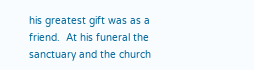his greatest gift was as a friend.  At his funeral the sanctuary and the church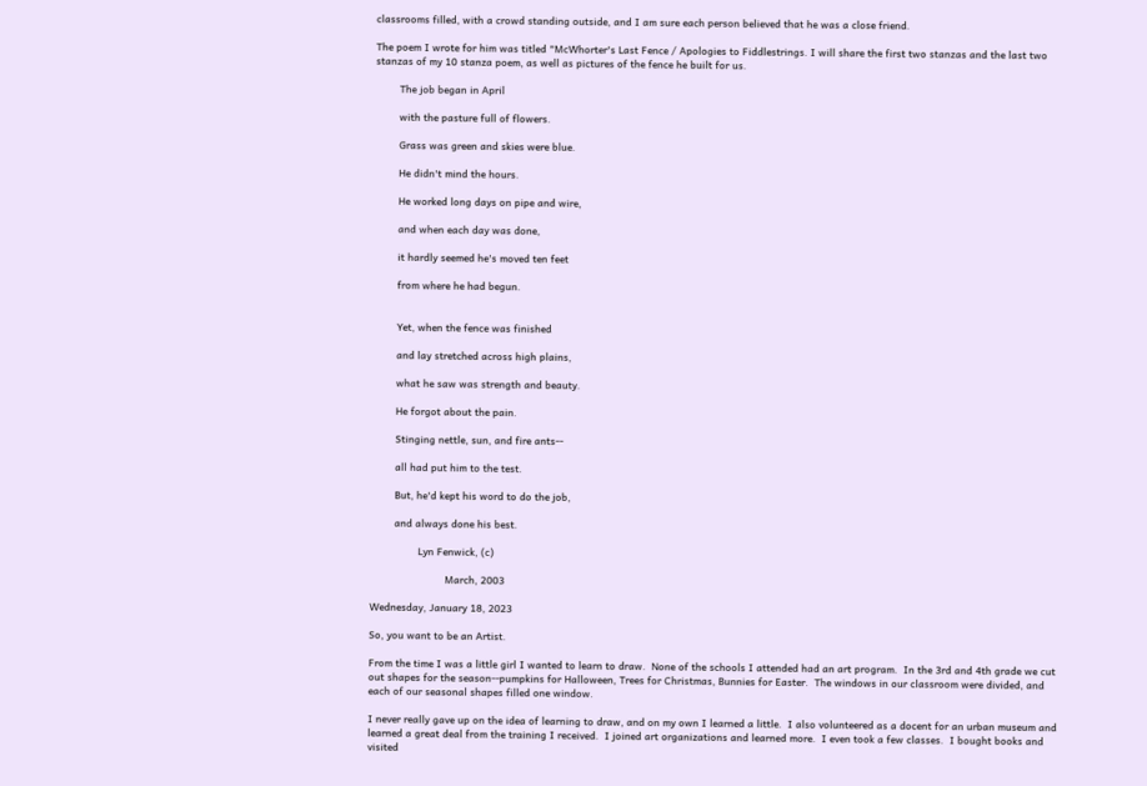classrooms filled, with a crowd standing outside, and I am sure each person believed that he was a close friend.

The poem I wrote for him was titled "McWhorter's Last Fence / Apologies to Fiddlestrings. I will share the first two stanzas and the last two stanzas of my 10 stanza poem, as well as pictures of the fence he built for us.

        The job began in April

        with the pasture full of flowers.

        Grass was green and skies were blue.

        He didn't mind the hours.

        He worked long days on pipe and wire,

        and when each day was done,

        it hardly seemed he's moved ten feet

        from where he had begun.


        Yet, when the fence was finished

        and lay stretched across high plains,

        what he saw was strength and beauty.

        He forgot about the pain.

        Stinging nettle, sun, and fire ants--

        all had put him to the test.

        But, he'd kept his word to do the job,

        and always done his best.

                Lyn Fenwick, (c)

                         March, 2003

Wednesday, January 18, 2023

So, you want to be an Artist.

From the time I was a little girl I wanted to learn to draw.  None of the schools I attended had an art program.  In the 3rd and 4th grade we cut out shapes for the season--pumpkins for Halloween, Trees for Christmas, Bunnies for Easter.  The windows in our classroom were divided, and each of our seasonal shapes filled one window.

I never really gave up on the idea of learning to draw, and on my own I learned a little.  I also volunteered as a docent for an urban museum and learned a great deal from the training I received.  I joined art organizations and learned more.  I even took a few classes.  I bought books and visited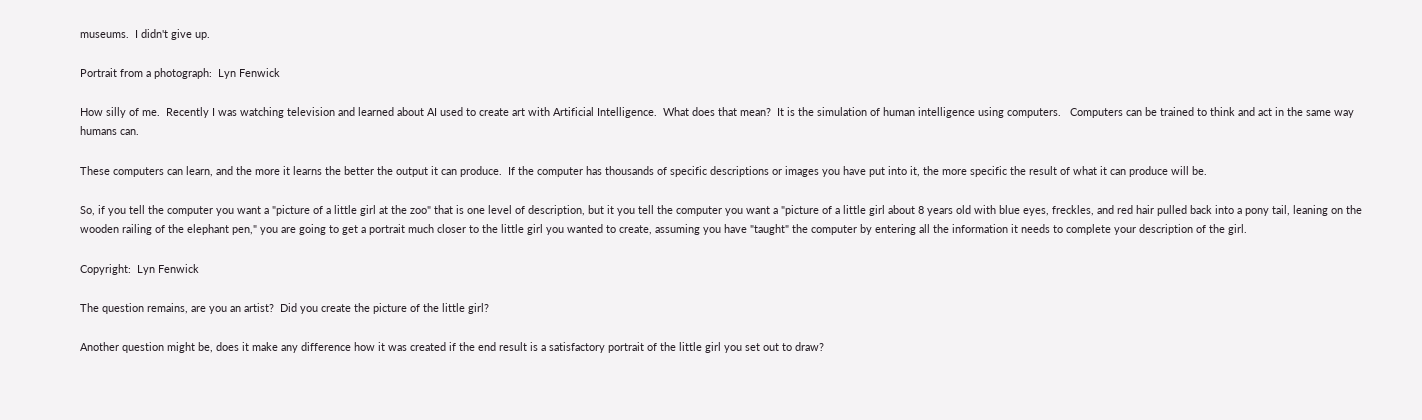museums.  I didn't give up.

Portrait from a photograph:  Lyn Fenwick

How silly of me.  Recently I was watching television and learned about AI used to create art with Artificial Intelligence.  What does that mean?  It is the simulation of human intelligence using computers.   Computers can be trained to think and act in the same way humans can.

These computers can learn, and the more it learns the better the output it can produce.  If the computer has thousands of specific descriptions or images you have put into it, the more specific the result of what it can produce will be.

So, if you tell the computer you want a "picture of a little girl at the zoo" that is one level of description, but it you tell the computer you want a "picture of a little girl about 8 years old with blue eyes, freckles, and red hair pulled back into a pony tail, leaning on the wooden railing of the elephant pen," you are going to get a portrait much closer to the little girl you wanted to create, assuming you have "taught" the computer by entering all the information it needs to complete your description of the girl.

Copyright:  Lyn Fenwick

The question remains, are you an artist?  Did you create the picture of the little girl?

Another question might be, does it make any difference how it was created if the end result is a satisfactory portrait of the little girl you set out to draw?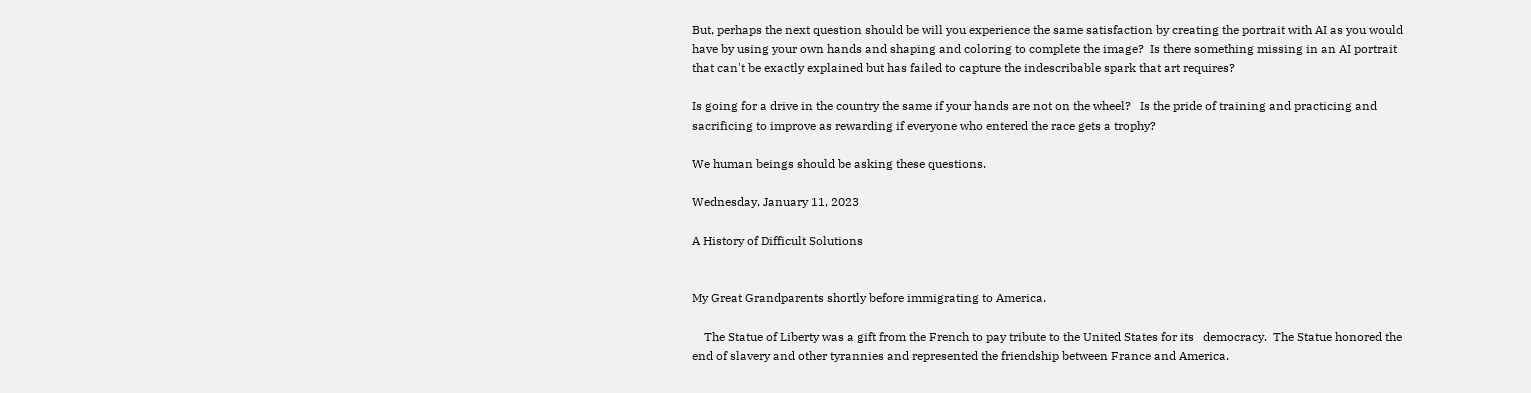But, perhaps the next question should be will you experience the same satisfaction by creating the portrait with AI as you would have by using your own hands and shaping and coloring to complete the image?  Is there something missing in an AI portrait that can't be exactly explained but has failed to capture the indescribable spark that art requires?

Is going for a drive in the country the same if your hands are not on the wheel?   Is the pride of training and practicing and sacrificing to improve as rewarding if everyone who entered the race gets a trophy?

We human beings should be asking these questions.

Wednesday, January 11, 2023

A History of Difficult Solutions


My Great Grandparents shortly before immigrating to America.

    The Statue of Liberty was a gift from the French to pay tribute to the United States for its   democracy.  The Statue honored the end of slavery and other tyrannies and represented the friendship between France and America.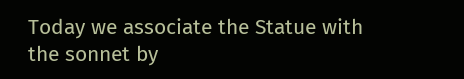Today we associate the Statue with the sonnet by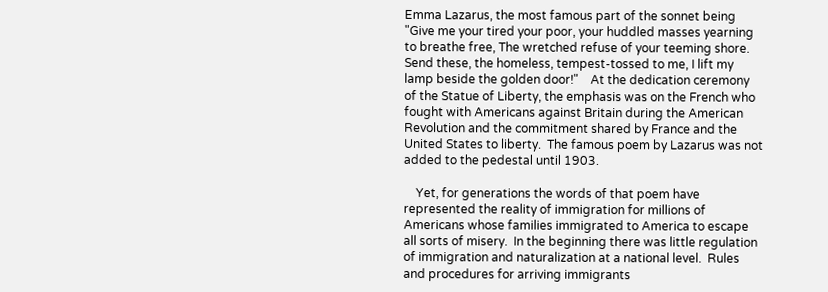Emma Lazarus, the most famous part of the sonnet being "Give me your tired your poor, your huddled masses yearning to breathe free, The wretched refuse of your teeming shore.  Send these, the homeless, tempest-tossed to me, I lift my lamp beside the golden door!"    At the dedication ceremony of the Statue of Liberty, the emphasis was on the French who fought with Americans against Britain during the American Revolution and the commitment shared by France and the United States to liberty.  The famous poem by Lazarus was not added to the pedestal until 1903.

    Yet, for generations the words of that poem have represented the reality of immigration for millions of Americans whose families immigrated to America to escape all sorts of misery.  In the beginning there was little regulation of immigration and naturalization at a national level.  Rules and procedures for arriving immigrants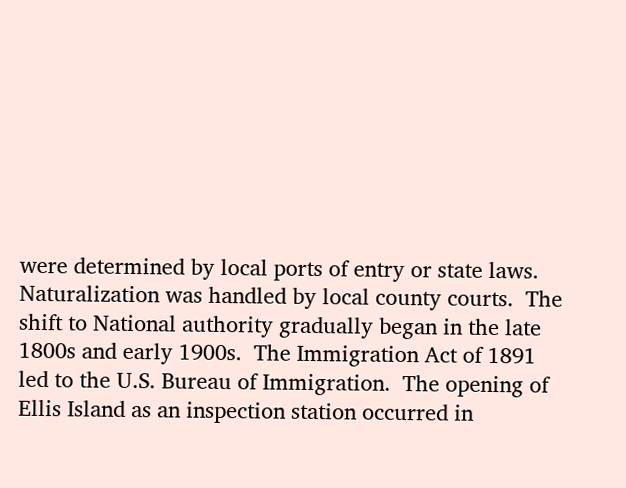were determined by local ports of entry or state laws.  Naturalization was handled by local county courts.  The shift to National authority gradually began in the late 1800s and early 1900s.  The Immigration Act of 1891 led to the U.S. Bureau of Immigration.  The opening of Ellis Island as an inspection station occurred in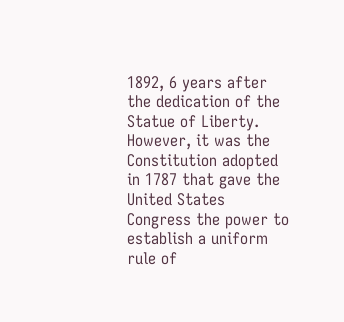1892, 6 years after the dedication of the Statue of Liberty. However, it was the Constitution adopted in 1787 that gave the United States Congress the power to establish a uniform rule of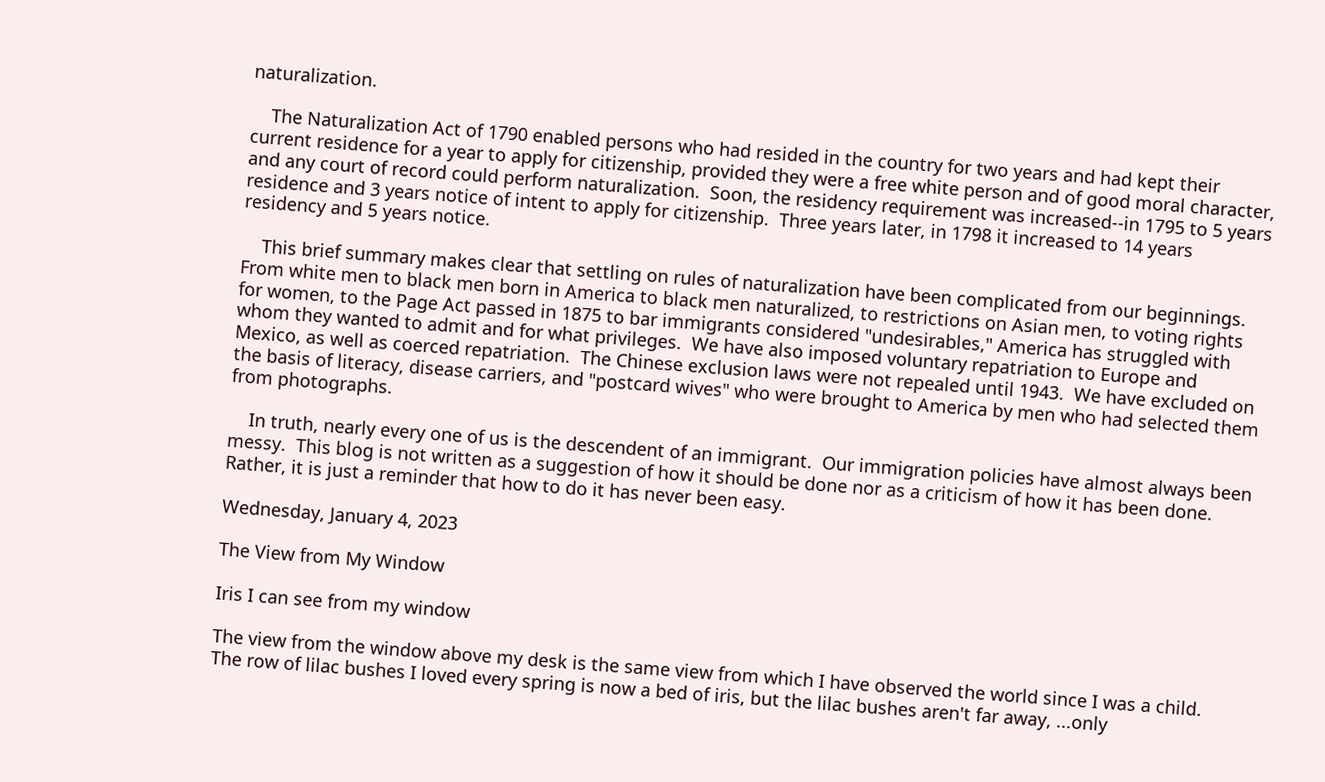naturalization.

    The Naturalization Act of 1790 enabled persons who had resided in the country for two years and had kept their current residence for a year to apply for citizenship, provided they were a free white person and of good moral character, and any court of record could perform naturalization.  Soon, the residency requirement was increased--in 1795 to 5 years residence and 3 years notice of intent to apply for citizenship.  Three years later, in 1798 it increased to 14 years residency and 5 years notice.

    This brief summary makes clear that settling on rules of naturalization have been complicated from our beginnings.  From white men to black men born in America to black men naturalized, to restrictions on Asian men, to voting rights for women, to the Page Act passed in 1875 to bar immigrants considered "undesirables," America has struggled with whom they wanted to admit and for what privileges.  We have also imposed voluntary repatriation to Europe and Mexico, as well as coerced repatriation.  The Chinese exclusion laws were not repealed until 1943.  We have excluded on the basis of literacy, disease carriers, and "postcard wives" who were brought to America by men who had selected them from photographs.

    In truth, nearly every one of us is the descendent of an immigrant.  Our immigration policies have almost always been messy.  This blog is not written as a suggestion of how it should be done nor as a criticism of how it has been done.  Rather, it is just a reminder that how to do it has never been easy.

Wednesday, January 4, 2023

The View from My Window

Iris I can see from my window

The view from the window above my desk is the same view from which I have observed the world since I was a child.  The row of lilac bushes I loved every spring is now a bed of iris, but the lilac bushes aren't far away, ...only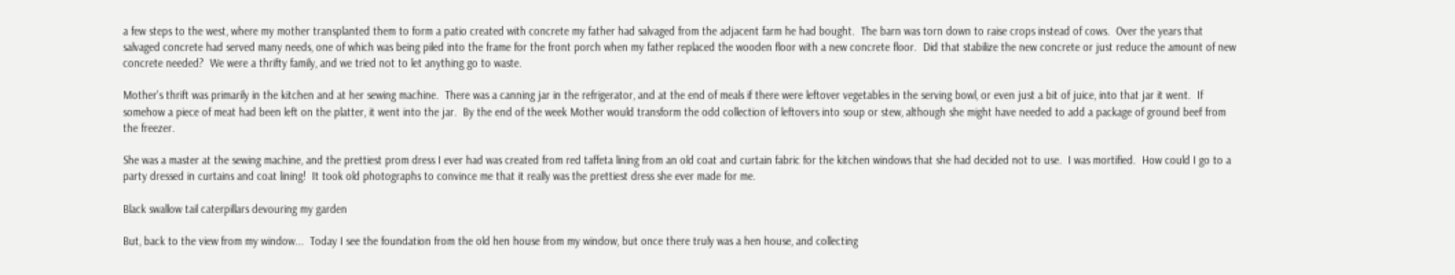a few steps to the west, where my mother transplanted them to form a patio created with concrete my father had salvaged from the adjacent farm he had bought.  The barn was torn down to raise crops instead of cows.  Over the years that salvaged concrete had served many needs, one of which was being piled into the frame for the front porch when my father replaced the wooden floor with a new concrete floor.  Did that stabilize the new concrete or just reduce the amount of new concrete needed?  We were a thrifty family, and we tried not to let anything go to waste.

Mother's thrift was primarily in the kitchen and at her sewing machine.  There was a canning jar in the refrigerator, and at the end of meals if there were leftover vegetables in the serving bowl, or even just a bit of juice, into that jar it went.  If somehow a piece of meat had been left on the platter, it went into the jar.  By the end of the week Mother would transform the odd collection of leftovers into soup or stew, although she might have needed to add a package of ground beef from the freezer.

She was a master at the sewing machine, and the prettiest prom dress I ever had was created from red taffeta lining from an old coat and curtain fabric for the kitchen windows that she had decided not to use.  I was mortified.  How could I go to a party dressed in curtains and coat lining!  It took old photographs to convince me that it really was the prettiest dress she ever made for me.

Black swallow tail caterpillars devouring my garden

But, back to the view from my window...  Today I see the foundation from the old hen house from my window, but once there truly was a hen house, and collecting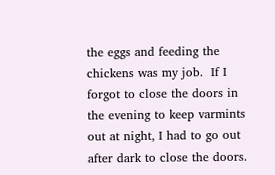the eggs and feeding the chickens was my job.  If I forgot to close the doors in the evening to keep varmints out at night, I had to go out after dark to close the doors.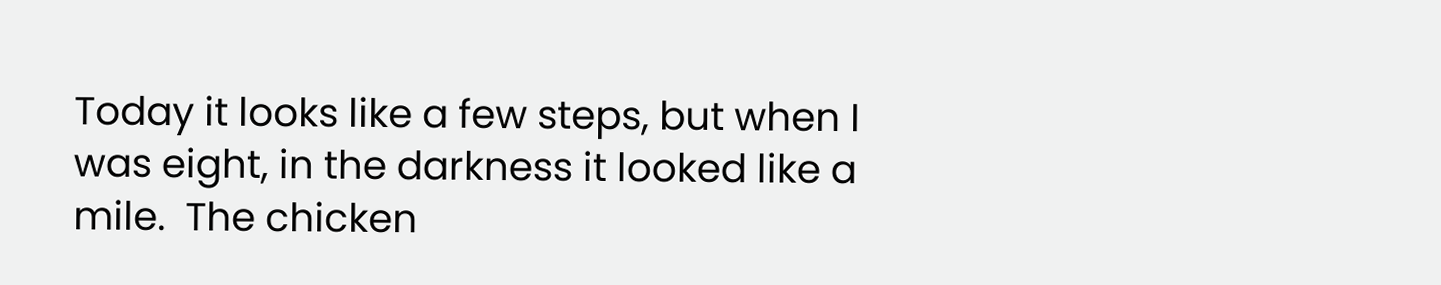Today it looks like a few steps, but when I was eight, in the darkness it looked like a mile.  The chicken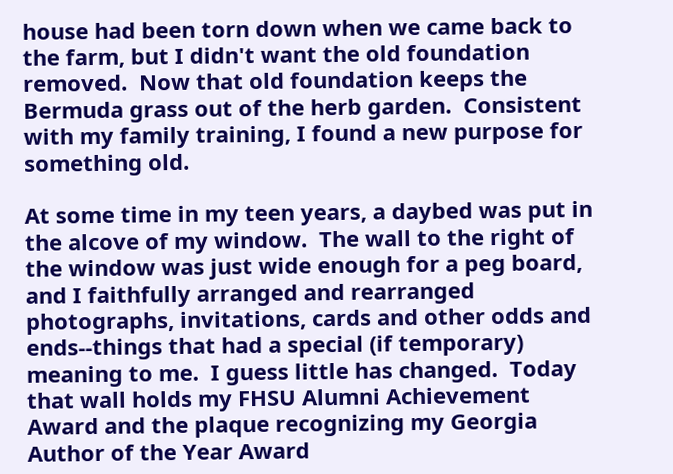house had been torn down when we came back to the farm, but I didn't want the old foundation removed.  Now that old foundation keeps the Bermuda grass out of the herb garden.  Consistent with my family training, I found a new purpose for something old.

At some time in my teen years, a daybed was put in the alcove of my window.  The wall to the right of the window was just wide enough for a peg board, and I faithfully arranged and rearranged photographs, invitations, cards and other odds and ends--things that had a special (if temporary) meaning to me.  I guess little has changed.  Today that wall holds my FHSU Alumni Achievement Award and the plaque recognizing my Georgia Author of the Year Award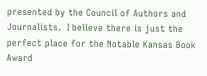presented by the Council of Authors and Journalists.  I believe there is just the perfect place for the Notable Kansas Book Award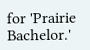for 'Prairie Bachelor.'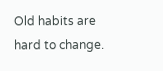Old habits are hard to change.